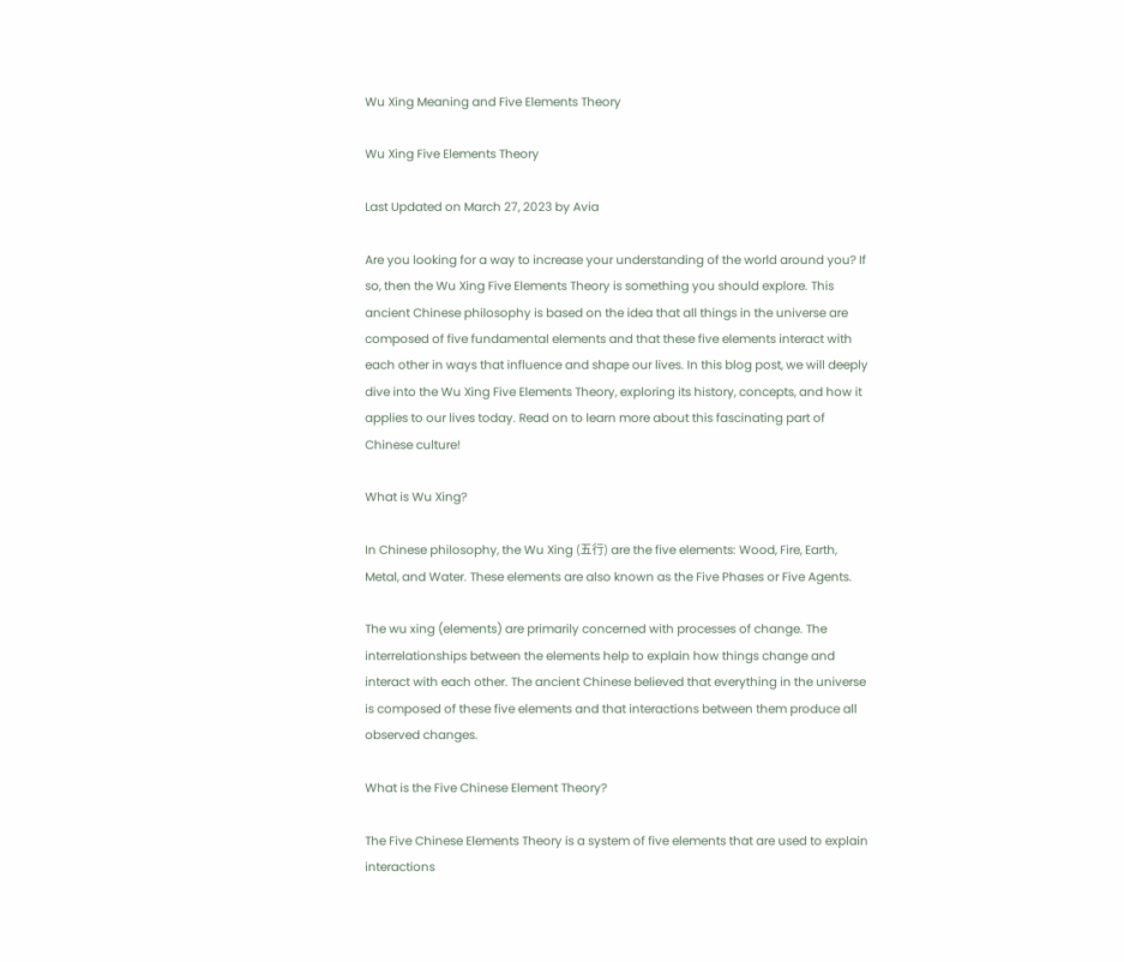Wu Xing Meaning and Five Elements Theory

Wu Xing Five Elements Theory

Last Updated on March 27, 2023 by Avia

Are you looking for a way to increase your understanding of the world around you? If so, then the Wu Xing Five Elements Theory is something you should explore. This ancient Chinese philosophy is based on the idea that all things in the universe are composed of five fundamental elements and that these five elements interact with each other in ways that influence and shape our lives. In this blog post, we will deeply dive into the Wu Xing Five Elements Theory, exploring its history, concepts, and how it applies to our lives today. Read on to learn more about this fascinating part of Chinese culture!

What is Wu Xing?

In Chinese philosophy, the Wu Xing (五行) are the five elements: Wood, Fire, Earth, Metal, and Water. These elements are also known as the Five Phases or Five Agents.

The wu xing (elements) are primarily concerned with processes of change. The interrelationships between the elements help to explain how things change and interact with each other. The ancient Chinese believed that everything in the universe is composed of these five elements and that interactions between them produce all observed changes.

What is the Five Chinese Element Theory?

The Five Chinese Elements Theory is a system of five elements that are used to explain interactions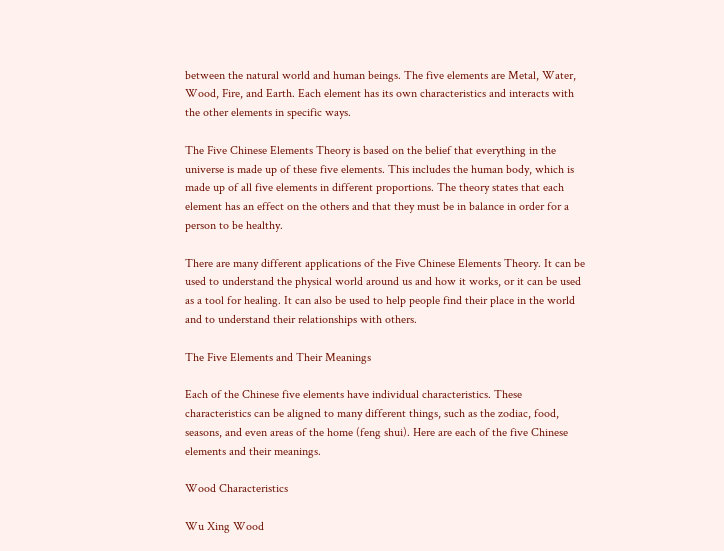between the natural world and human beings. The five elements are Metal, Water, Wood, Fire, and Earth. Each element has its own characteristics and interacts with the other elements in specific ways.

The Five Chinese Elements Theory is based on the belief that everything in the universe is made up of these five elements. This includes the human body, which is made up of all five elements in different proportions. The theory states that each element has an effect on the others and that they must be in balance in order for a person to be healthy.

There are many different applications of the Five Chinese Elements Theory. It can be used to understand the physical world around us and how it works, or it can be used as a tool for healing. It can also be used to help people find their place in the world and to understand their relationships with others.

The Five Elements and Their Meanings

Each of the Chinese five elements have individual characteristics. These characteristics can be aligned to many different things, such as the zodiac, food, seasons, and even areas of the home (feng shui). Here are each of the five Chinese elements and their meanings.

Wood Characteristics

Wu Xing Wood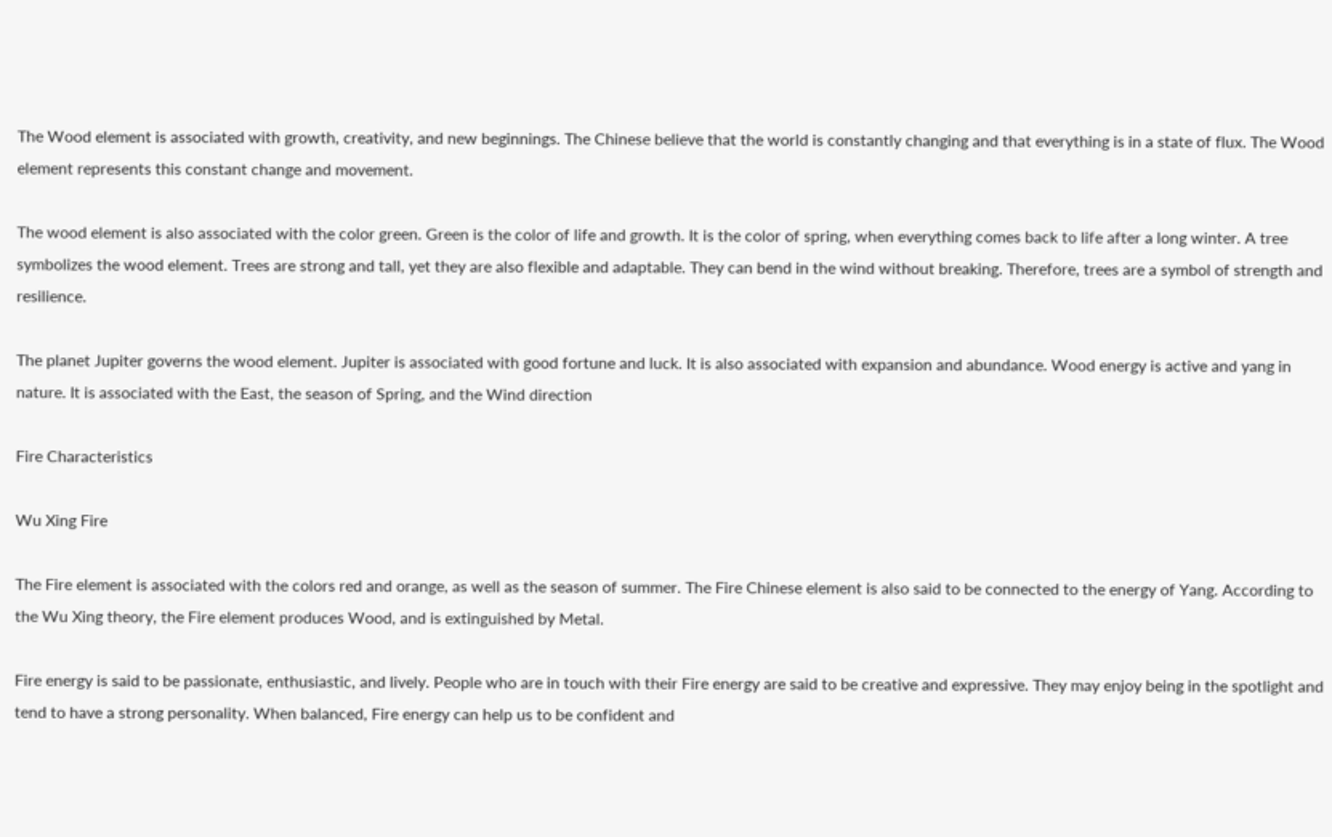The Wood element is associated with growth, creativity, and new beginnings. The Chinese believe that the world is constantly changing and that everything is in a state of flux. The Wood element represents this constant change and movement.

The wood element is also associated with the color green. Green is the color of life and growth. It is the color of spring, when everything comes back to life after a long winter. A tree symbolizes the wood element. Trees are strong and tall, yet they are also flexible and adaptable. They can bend in the wind without breaking. Therefore, trees are a symbol of strength and resilience.

The planet Jupiter governs the wood element. Jupiter is associated with good fortune and luck. It is also associated with expansion and abundance. Wood energy is active and yang in nature. It is associated with the East, the season of Spring, and the Wind direction

Fire Characteristics

Wu Xing Fire

The Fire element is associated with the colors red and orange, as well as the season of summer. The Fire Chinese element is also said to be connected to the energy of Yang. According to the Wu Xing theory, the Fire element produces Wood, and is extinguished by Metal.

Fire energy is said to be passionate, enthusiastic, and lively. People who are in touch with their Fire energy are said to be creative and expressive. They may enjoy being in the spotlight and tend to have a strong personality. When balanced, Fire energy can help us to be confident and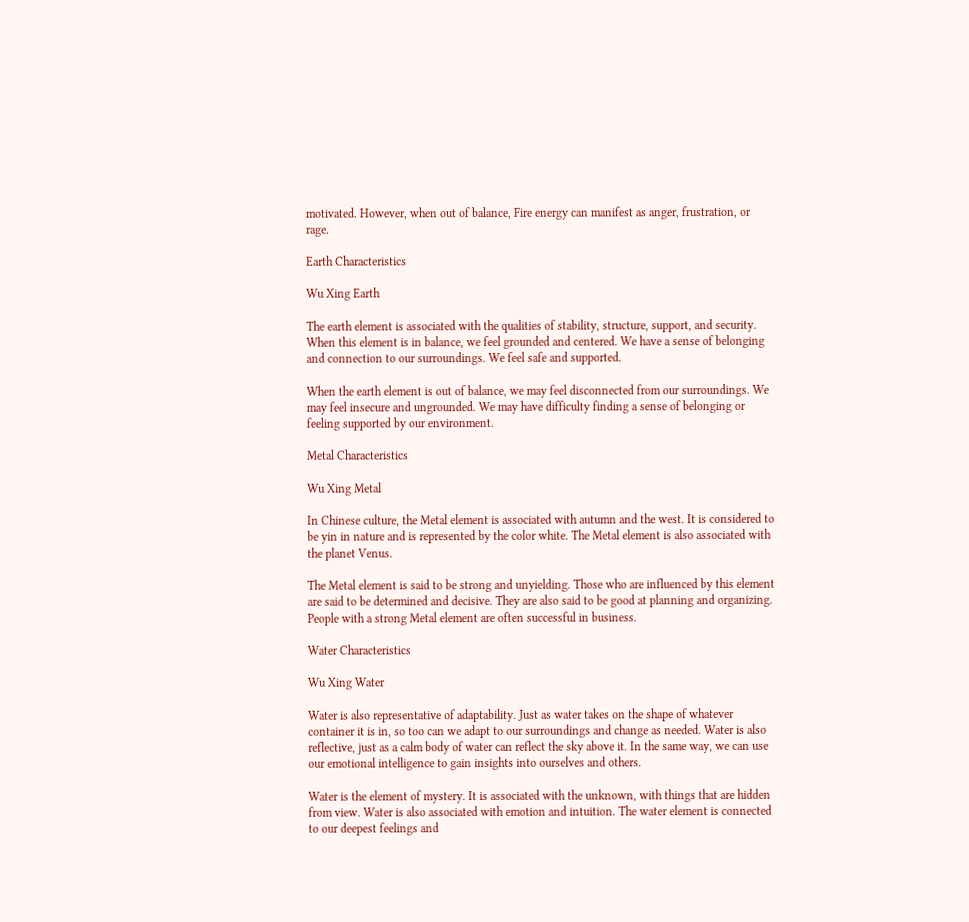motivated. However, when out of balance, Fire energy can manifest as anger, frustration, or rage.

Earth Characteristics

Wu Xing Earth

The earth element is associated with the qualities of stability, structure, support, and security. When this element is in balance, we feel grounded and centered. We have a sense of belonging and connection to our surroundings. We feel safe and supported.

When the earth element is out of balance, we may feel disconnected from our surroundings. We may feel insecure and ungrounded. We may have difficulty finding a sense of belonging or feeling supported by our environment.

Metal Characteristics

Wu Xing Metal

In Chinese culture, the Metal element is associated with autumn and the west. It is considered to be yin in nature and is represented by the color white. The Metal element is also associated with the planet Venus.

The Metal element is said to be strong and unyielding. Those who are influenced by this element are said to be determined and decisive. They are also said to be good at planning and organizing. People with a strong Metal element are often successful in business.

Water Characteristics

Wu Xing Water

Water is also representative of adaptability. Just as water takes on the shape of whatever container it is in, so too can we adapt to our surroundings and change as needed. Water is also reflective, just as a calm body of water can reflect the sky above it. In the same way, we can use our emotional intelligence to gain insights into ourselves and others.

Water is the element of mystery. It is associated with the unknown, with things that are hidden from view. Water is also associated with emotion and intuition. The water element is connected to our deepest feelings and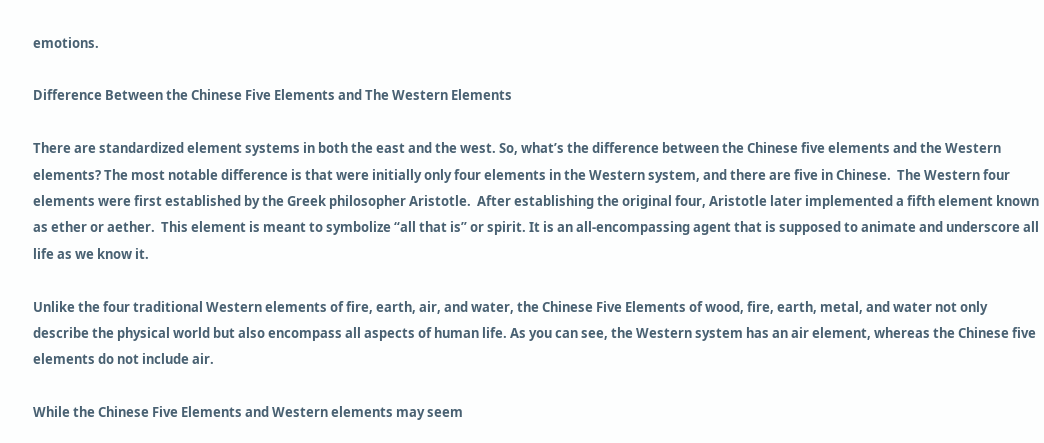emotions.

Difference Between the Chinese Five Elements and The Western Elements

There are standardized element systems in both the east and the west. So, what’s the difference between the Chinese five elements and the Western elements? The most notable difference is that were initially only four elements in the Western system, and there are five in Chinese.  The Western four elements were first established by the Greek philosopher Aristotle.  After establishing the original four, Aristotle later implemented a fifth element known as ether or aether.  This element is meant to symbolize “all that is” or spirit. It is an all-encompassing agent that is supposed to animate and underscore all life as we know it.

Unlike the four traditional Western elements of fire, earth, air, and water, the Chinese Five Elements of wood, fire, earth, metal, and water not only describe the physical world but also encompass all aspects of human life. As you can see, the Western system has an air element, whereas the Chinese five elements do not include air.

While the Chinese Five Elements and Western elements may seem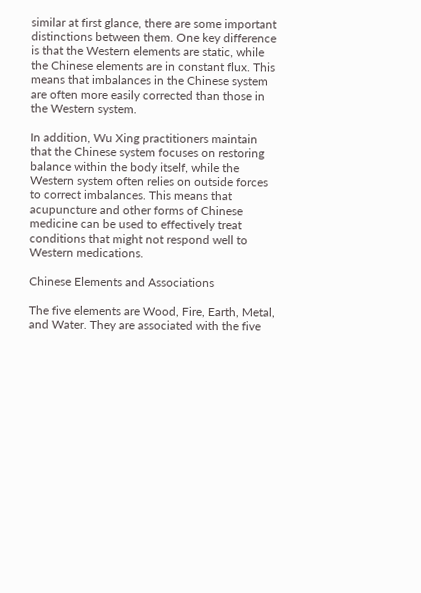similar at first glance, there are some important distinctions between them. One key difference is that the Western elements are static, while the Chinese elements are in constant flux. This means that imbalances in the Chinese system are often more easily corrected than those in the Western system.

In addition, Wu Xing practitioners maintain that the Chinese system focuses on restoring balance within the body itself, while the Western system often relies on outside forces to correct imbalances. This means that acupuncture and other forms of Chinese medicine can be used to effectively treat conditions that might not respond well to Western medications.

Chinese Elements and Associations

The five elements are Wood, Fire, Earth, Metal, and Water. They are associated with the five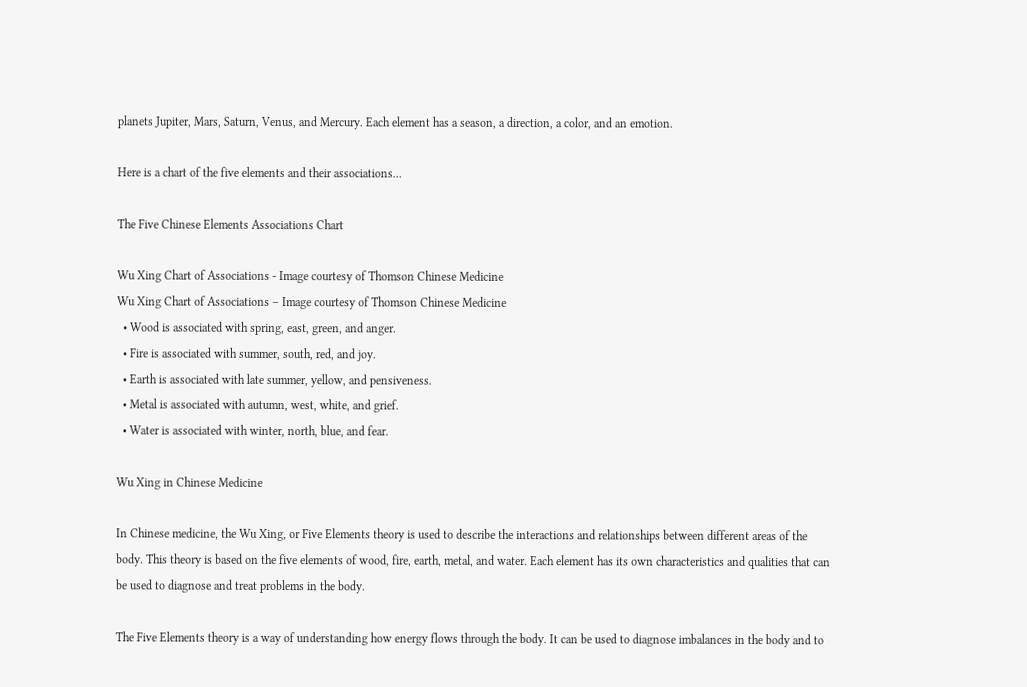planets Jupiter, Mars, Saturn, Venus, and Mercury. Each element has a season, a direction, a color, and an emotion.

Here is a chart of the five elements and their associations…

The Five Chinese Elements Associations Chart

Wu Xing Chart of Associations - Image courtesy of Thomson Chinese Medicine
Wu Xing Chart of Associations – Image courtesy of Thomson Chinese Medicine
  • Wood is associated with spring, east, green, and anger.
  • Fire is associated with summer, south, red, and joy.
  • Earth is associated with late summer, yellow, and pensiveness.
  • Metal is associated with autumn, west, white, and grief.
  • Water is associated with winter, north, blue, and fear.

Wu Xing in Chinese Medicine

In Chinese medicine, the Wu Xing, or Five Elements theory is used to describe the interactions and relationships between different areas of the body. This theory is based on the five elements of wood, fire, earth, metal, and water. Each element has its own characteristics and qualities that can be used to diagnose and treat problems in the body.

The Five Elements theory is a way of understanding how energy flows through the body. It can be used to diagnose imbalances in the body and to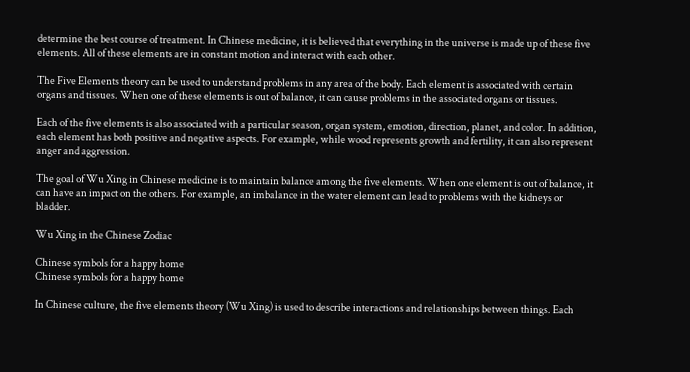determine the best course of treatment. In Chinese medicine, it is believed that everything in the universe is made up of these five elements. All of these elements are in constant motion and interact with each other.

The Five Elements theory can be used to understand problems in any area of the body. Each element is associated with certain organs and tissues. When one of these elements is out of balance, it can cause problems in the associated organs or tissues.

Each of the five elements is also associated with a particular season, organ system, emotion, direction, planet, and color. In addition, each element has both positive and negative aspects. For example, while wood represents growth and fertility, it can also represent anger and aggression.

The goal of Wu Xing in Chinese medicine is to maintain balance among the five elements. When one element is out of balance, it can have an impact on the others. For example, an imbalance in the water element can lead to problems with the kidneys or bladder.

Wu Xing in the Chinese Zodiac

Chinese symbols for a happy home
Chinese symbols for a happy home

In Chinese culture, the five elements theory (Wu Xing) is used to describe interactions and relationships between things. Each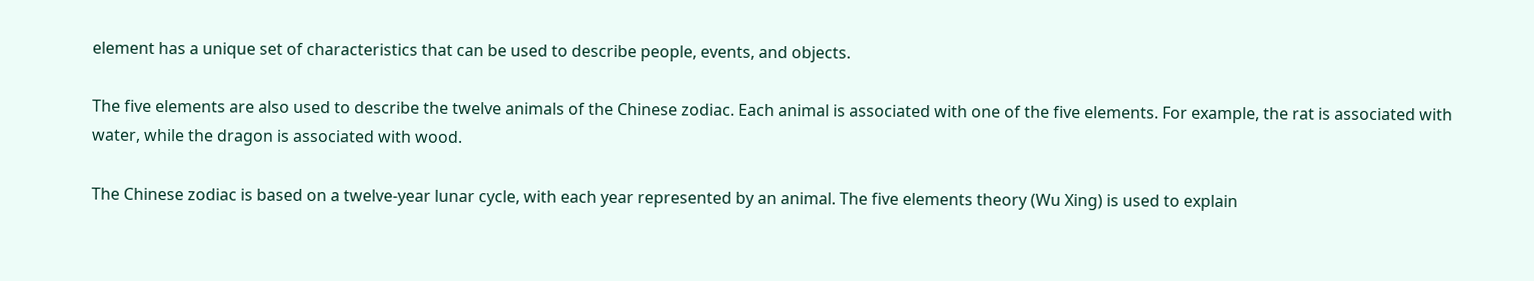element has a unique set of characteristics that can be used to describe people, events, and objects.

The five elements are also used to describe the twelve animals of the Chinese zodiac. Each animal is associated with one of the five elements. For example, the rat is associated with water, while the dragon is associated with wood.

The Chinese zodiac is based on a twelve-year lunar cycle, with each year represented by an animal. The five elements theory (Wu Xing) is used to explain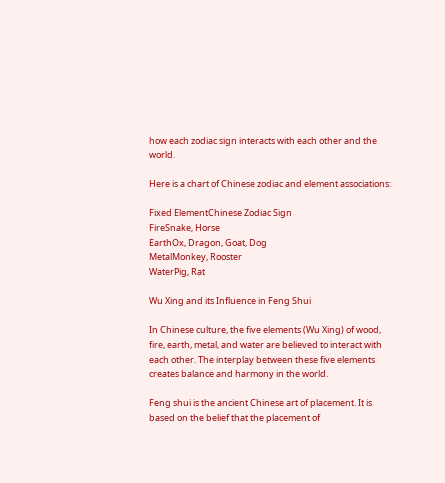how each zodiac sign interacts with each other and the world.

Here is a chart of Chinese zodiac and element associations:

Fixed ElementChinese Zodiac Sign
FireSnake, Horse
EarthOx, Dragon, Goat, Dog
MetalMonkey, Rooster
WaterPig, Rat

Wu Xing and its Influence in Feng Shui

In Chinese culture, the five elements (Wu Xing) of wood, fire, earth, metal, and water are believed to interact with each other. The interplay between these five elements creates balance and harmony in the world.

Feng shui is the ancient Chinese art of placement. It is based on the belief that the placement of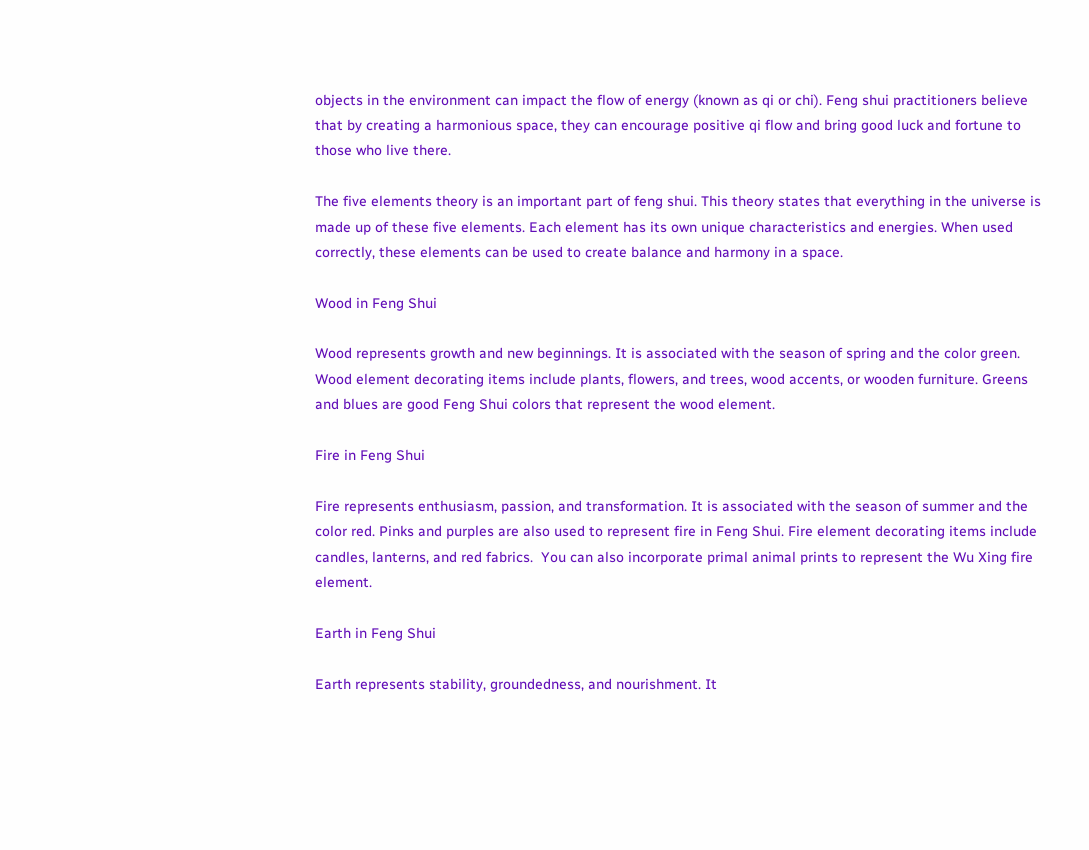objects in the environment can impact the flow of energy (known as qi or chi). Feng shui practitioners believe that by creating a harmonious space, they can encourage positive qi flow and bring good luck and fortune to those who live there.

The five elements theory is an important part of feng shui. This theory states that everything in the universe is made up of these five elements. Each element has its own unique characteristics and energies. When used correctly, these elements can be used to create balance and harmony in a space.

Wood in Feng Shui

Wood represents growth and new beginnings. It is associated with the season of spring and the color green. Wood element decorating items include plants, flowers, and trees, wood accents, or wooden furniture. Greens and blues are good Feng Shui colors that represent the wood element.

Fire in Feng Shui

Fire represents enthusiasm, passion, and transformation. It is associated with the season of summer and the color red. Pinks and purples are also used to represent fire in Feng Shui. Fire element decorating items include candles, lanterns, and red fabrics.  You can also incorporate primal animal prints to represent the Wu Xing fire element.

Earth in Feng Shui

Earth represents stability, groundedness, and nourishment. It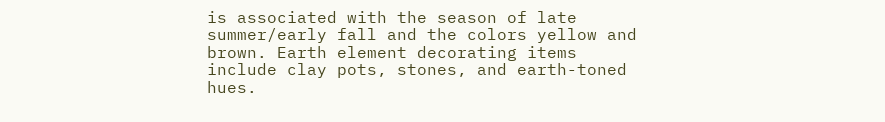is associated with the season of late summer/early fall and the colors yellow and brown. Earth element decorating items include clay pots, stones, and earth-toned hues.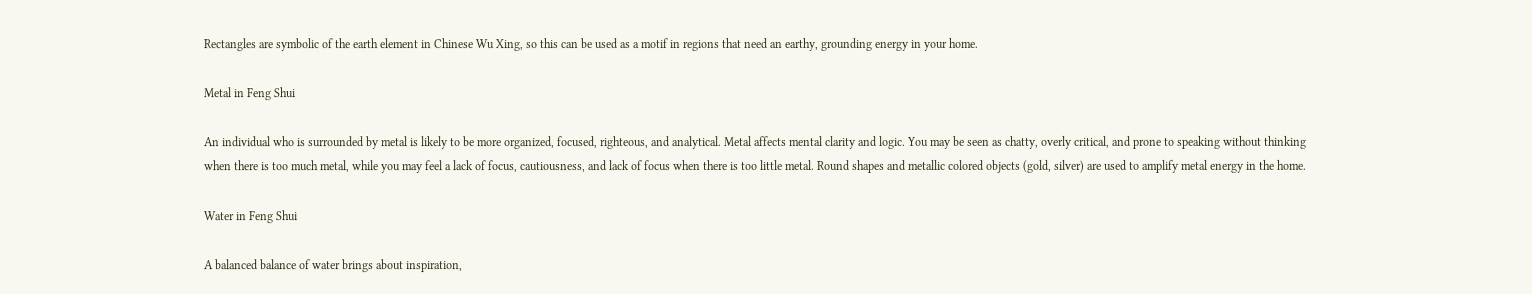Rectangles are symbolic of the earth element in Chinese Wu Xing, so this can be used as a motif in regions that need an earthy, grounding energy in your home.

Metal in Feng Shui

An individual who is surrounded by metal is likely to be more organized, focused, righteous, and analytical. Metal affects mental clarity and logic. You may be seen as chatty, overly critical, and prone to speaking without thinking when there is too much metal, while you may feel a lack of focus, cautiousness, and lack of focus when there is too little metal. Round shapes and metallic colored objects (gold, silver) are used to amplify metal energy in the home.

Water in Feng Shui

A balanced balance of water brings about inspiration,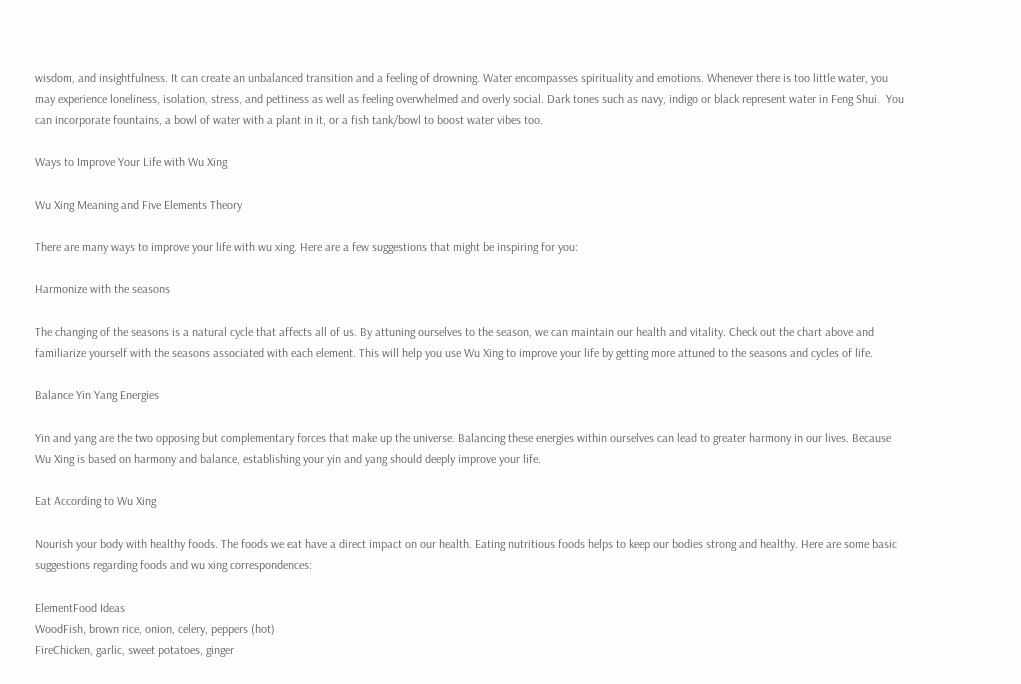wisdom, and insightfulness. It can create an unbalanced transition and a feeling of drowning. Water encompasses spirituality and emotions. Whenever there is too little water, you may experience loneliness, isolation, stress, and pettiness as well as feeling overwhelmed and overly social. Dark tones such as navy, indigo or black represent water in Feng Shui.  You can incorporate fountains, a bowl of water with a plant in it, or a fish tank/bowl to boost water vibes too.

Ways to Improve Your Life with Wu Xing

Wu Xing Meaning and Five Elements Theory

There are many ways to improve your life with wu xing. Here are a few suggestions that might be inspiring for you:

Harmonize with the seasons

The changing of the seasons is a natural cycle that affects all of us. By attuning ourselves to the season, we can maintain our health and vitality. Check out the chart above and familiarize yourself with the seasons associated with each element. This will help you use Wu Xing to improve your life by getting more attuned to the seasons and cycles of life.

Balance Yin Yang Energies

Yin and yang are the two opposing but complementary forces that make up the universe. Balancing these energies within ourselves can lead to greater harmony in our lives. Because Wu Xing is based on harmony and balance, establishing your yin and yang should deeply improve your life.

Eat According to Wu Xing

Nourish your body with healthy foods. The foods we eat have a direct impact on our health. Eating nutritious foods helps to keep our bodies strong and healthy. Here are some basic suggestions regarding foods and wu xing correspondences:

ElementFood Ideas
WoodFish, brown rice, onion, celery, peppers (hot)
FireChicken, garlic, sweet potatoes, ginger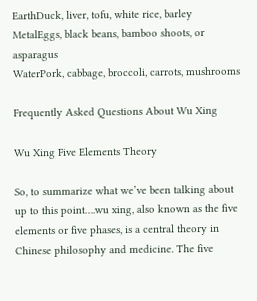EarthDuck, liver, tofu, white rice, barley
MetalEggs, black beans, bamboo shoots, or asparagus
WaterPork, cabbage, broccoli, carrots, mushrooms

Frequently Asked Questions About Wu Xing

Wu Xing Five Elements Theory

So, to summarize what we’ve been talking about up to this point….wu xing, also known as the five elements or five phases, is a central theory in Chinese philosophy and medicine. The five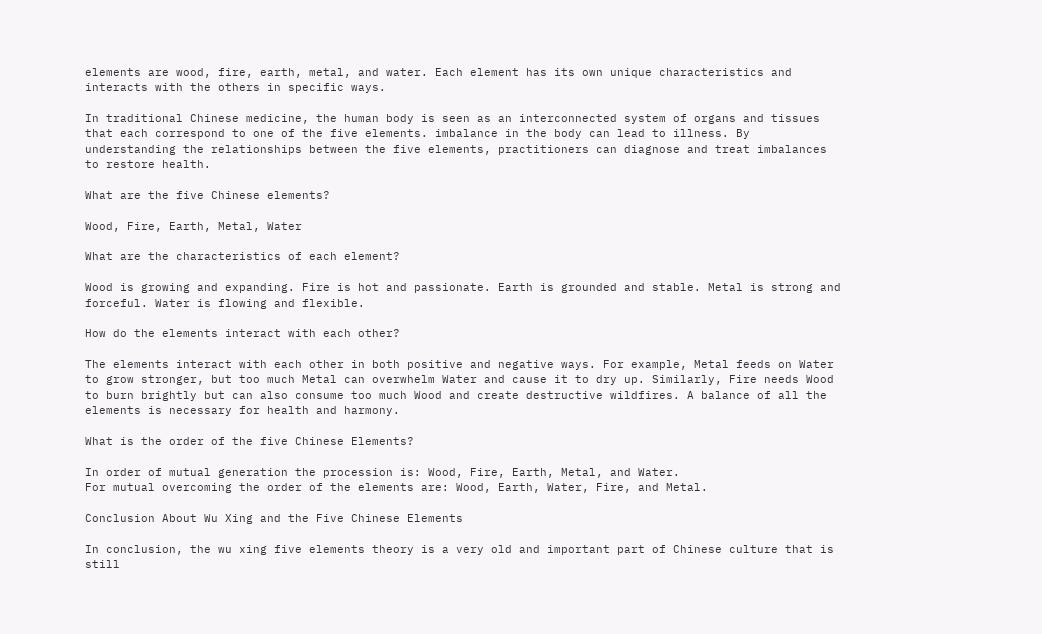elements are wood, fire, earth, metal, and water. Each element has its own unique characteristics and interacts with the others in specific ways.

In traditional Chinese medicine, the human body is seen as an interconnected system of organs and tissues that each correspond to one of the five elements. imbalance in the body can lead to illness. By understanding the relationships between the five elements, practitioners can diagnose and treat imbalances to restore health.

What are the five Chinese elements?

Wood, Fire, Earth, Metal, Water

What are the characteristics of each element?

Wood is growing and expanding. Fire is hot and passionate. Earth is grounded and stable. Metal is strong and forceful. Water is flowing and flexible.

How do the elements interact with each other?

The elements interact with each other in both positive and negative ways. For example, Metal feeds on Water to grow stronger, but too much Metal can overwhelm Water and cause it to dry up. Similarly, Fire needs Wood to burn brightly but can also consume too much Wood and create destructive wildfires. A balance of all the elements is necessary for health and harmony.

What is the order of the five Chinese Elements?

In order of mutual generation the procession is: Wood, Fire, Earth, Metal, and Water.
For mutual overcoming the order of the elements are: Wood, Earth, Water, Fire, and Metal.

Conclusion About Wu Xing and the Five Chinese Elements

In conclusion, the wu xing five elements theory is a very old and important part of Chinese culture that is still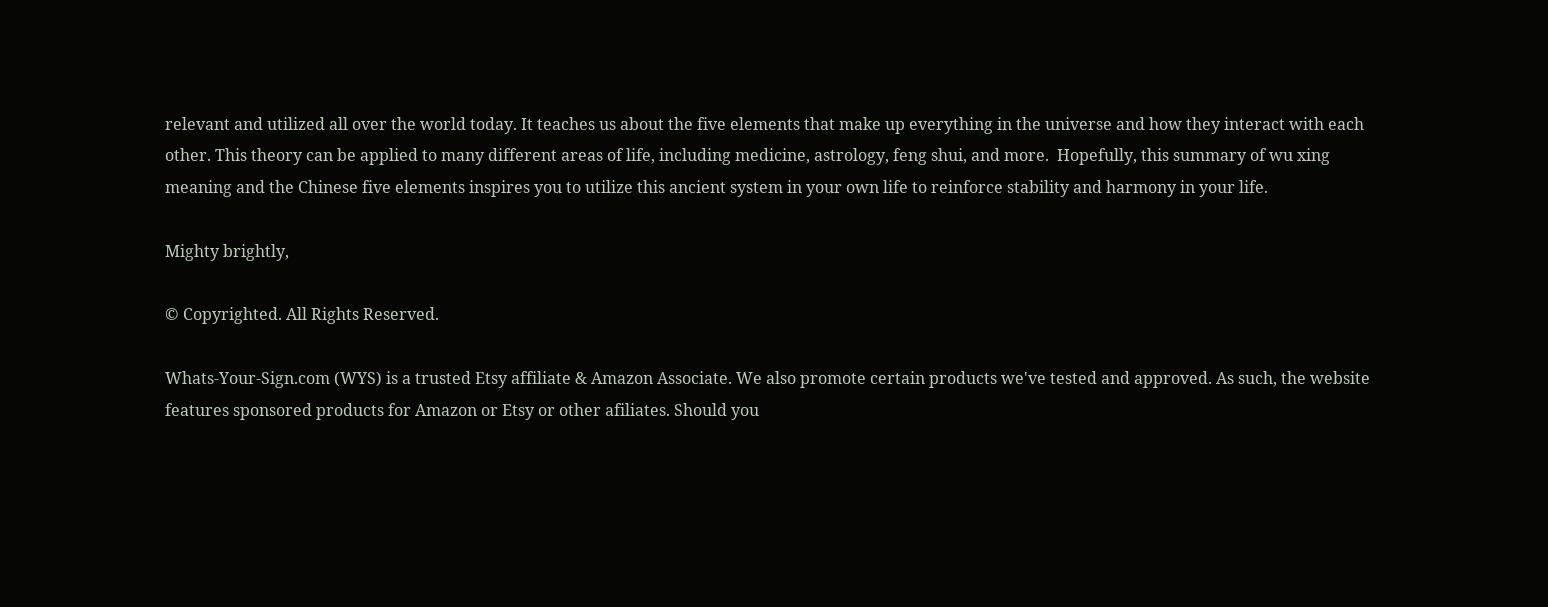relevant and utilized all over the world today. It teaches us about the five elements that make up everything in the universe and how they interact with each other. This theory can be applied to many different areas of life, including medicine, astrology, feng shui, and more.  Hopefully, this summary of wu xing meaning and the Chinese five elements inspires you to utilize this ancient system in your own life to reinforce stability and harmony in your life.

Mighty brightly,

© Copyrighted. All Rights Reserved.

Whats-Your-Sign.com (WYS) is a trusted Etsy affiliate & Amazon Associate. We also promote certain products we've tested and approved. As such, the website features sponsored products for Amazon or Etsy or other afiliates. Should you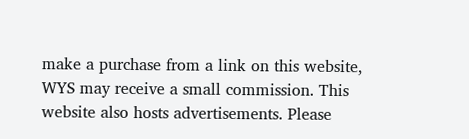make a purchase from a link on this website, WYS may receive a small commission. This website also hosts advertisements. Please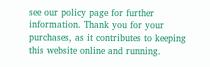see our policy page for further information. Thank you for your purchases, as it contributes to keeping this website online and running.